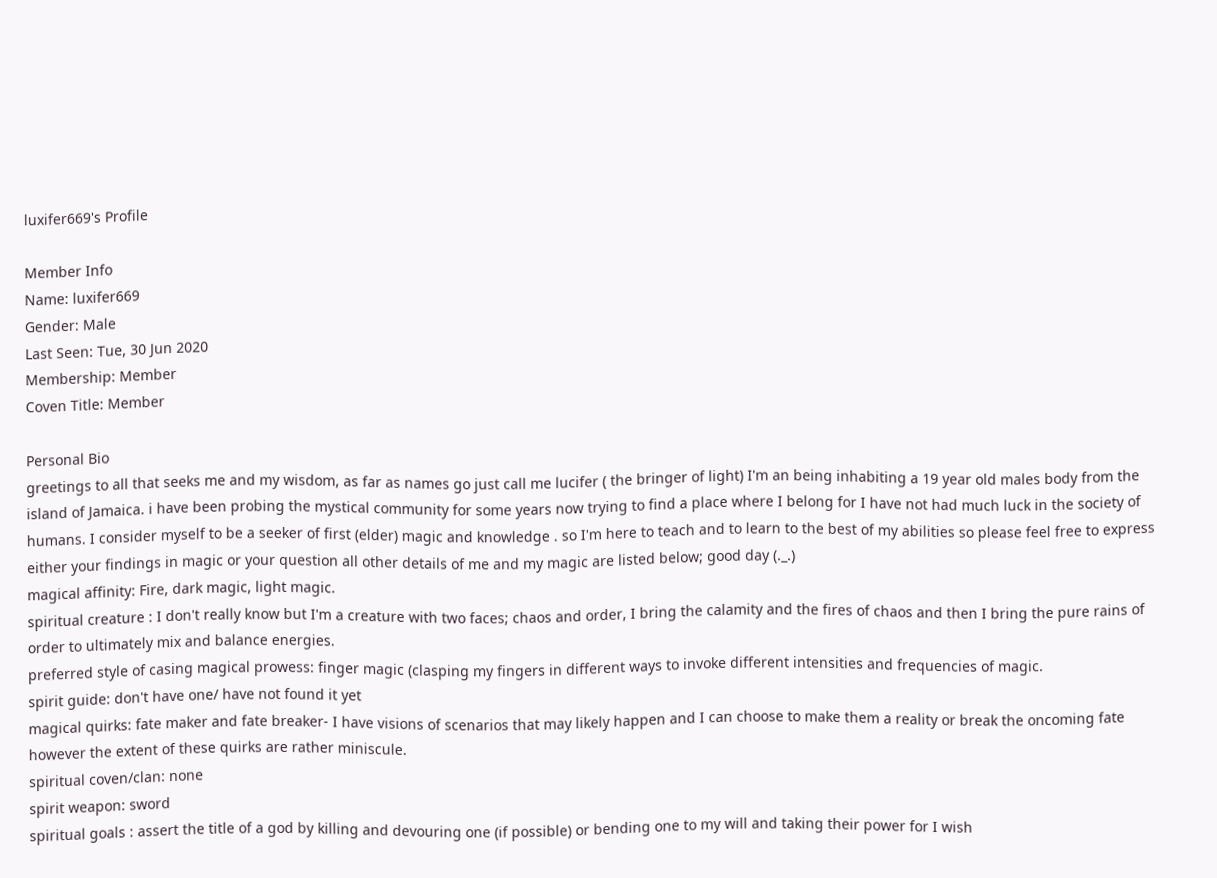luxifer669's Profile

Member Info
Name: luxifer669
Gender: Male
Last Seen: Tue, 30 Jun 2020
Membership: Member
Coven Title: Member

Personal Bio
greetings to all that seeks me and my wisdom, as far as names go just call me lucifer ( the bringer of light) I'm an being inhabiting a 19 year old males body from the island of Jamaica. i have been probing the mystical community for some years now trying to find a place where I belong for I have not had much luck in the society of humans. I consider myself to be a seeker of first (elder) magic and knowledge . so I'm here to teach and to learn to the best of my abilities so please feel free to express either your findings in magic or your question all other details of me and my magic are listed below; good day (._.)
magical affinity: Fire, dark magic, light magic.
spiritual creature : I don't really know but I'm a creature with two faces; chaos and order, I bring the calamity and the fires of chaos and then I bring the pure rains of order to ultimately mix and balance energies.
preferred style of casing magical prowess: finger magic (clasping my fingers in different ways to invoke different intensities and frequencies of magic.
spirit guide: don't have one/ have not found it yet
magical quirks: fate maker and fate breaker- I have visions of scenarios that may likely happen and I can choose to make them a reality or break the oncoming fate however the extent of these quirks are rather miniscule.
spiritual coven/clan: none
spirit weapon: sword
spiritual goals : assert the title of a god by killing and devouring one (if possible) or bending one to my will and taking their power for I wish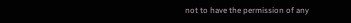not to have the permission of any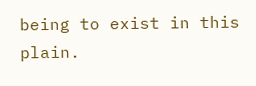being to exist in this plain.